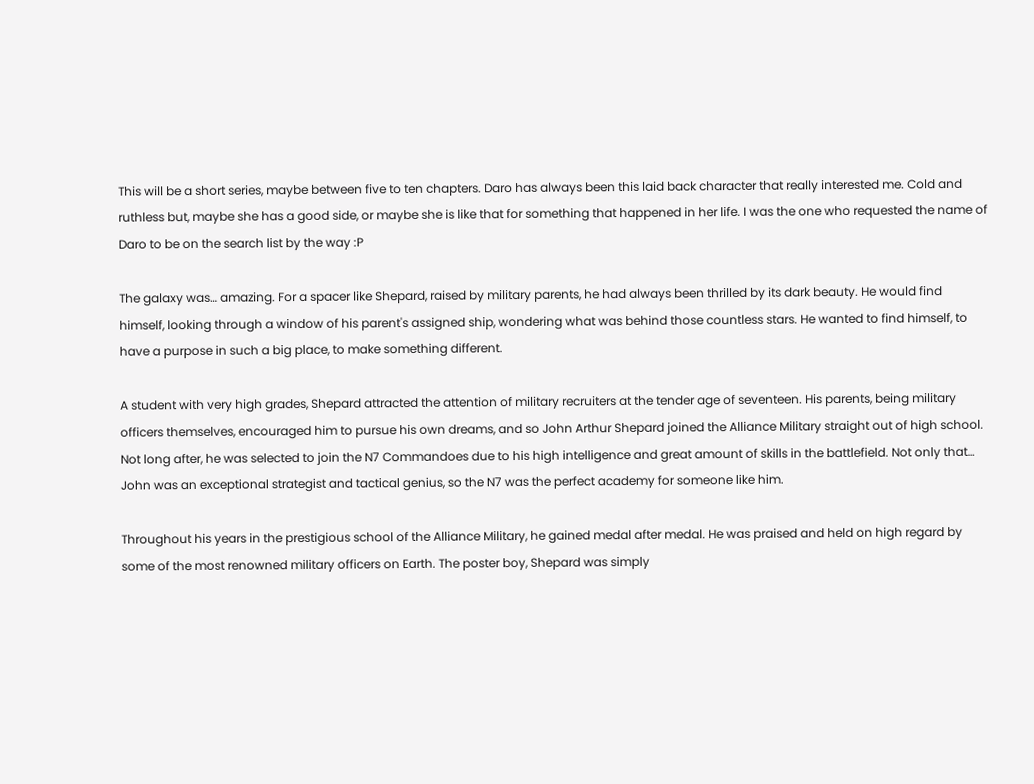This will be a short series, maybe between five to ten chapters. Daro has always been this laid back character that really interested me. Cold and ruthless but, maybe she has a good side, or maybe she is like that for something that happened in her life. I was the one who requested the name of Daro to be on the search list by the way :P

The galaxy was… amazing. For a spacer like Shepard, raised by military parents, he had always been thrilled by its dark beauty. He would find himself, looking through a window of his parent's assigned ship, wondering what was behind those countless stars. He wanted to find himself, to have a purpose in such a big place, to make something different.

A student with very high grades, Shepard attracted the attention of military recruiters at the tender age of seventeen. His parents, being military officers themselves, encouraged him to pursue his own dreams, and so John Arthur Shepard joined the Alliance Military straight out of high school. Not long after, he was selected to join the N7 Commandoes due to his high intelligence and great amount of skills in the battlefield. Not only that… John was an exceptional strategist and tactical genius, so the N7 was the perfect academy for someone like him.

Throughout his years in the prestigious school of the Alliance Military, he gained medal after medal. He was praised and held on high regard by some of the most renowned military officers on Earth. The poster boy, Shepard was simply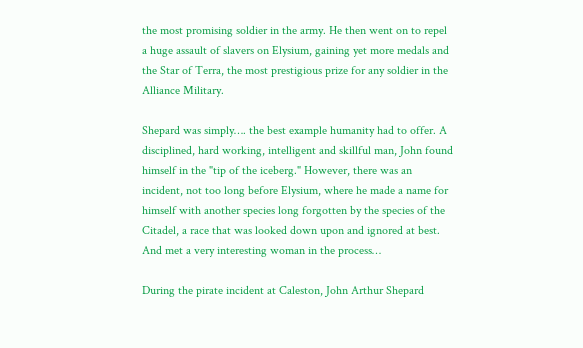the most promising soldier in the army. He then went on to repel a huge assault of slavers on Elysium, gaining yet more medals and the Star of Terra, the most prestigious prize for any soldier in the Alliance Military.

Shepard was simply…. the best example humanity had to offer. A disciplined, hard working, intelligent and skillful man, John found himself in the "tip of the iceberg." However, there was an incident, not too long before Elysium, where he made a name for himself with another species long forgotten by the species of the Citadel, a race that was looked down upon and ignored at best. And met a very interesting woman in the process…

During the pirate incident at Caleston, John Arthur Shepard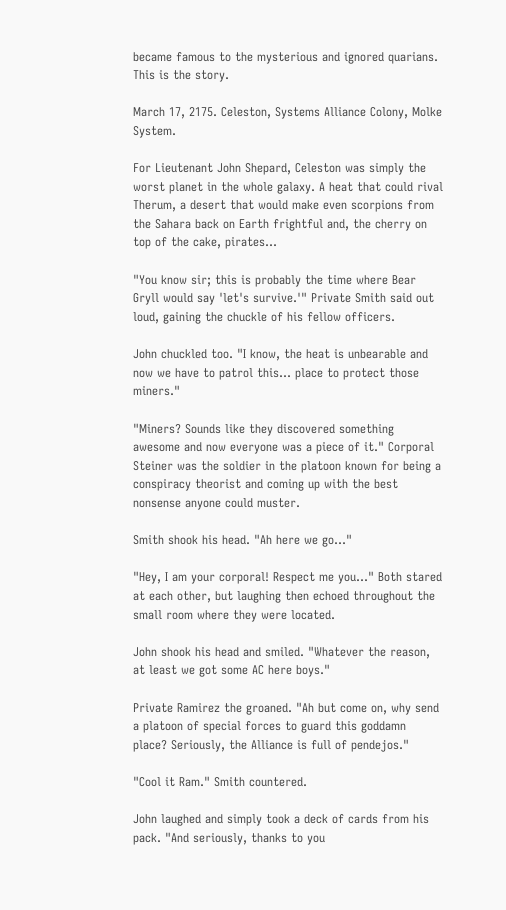became famous to the mysterious and ignored quarians. This is the story.

March 17, 2175. Celeston, Systems Alliance Colony, Molke System.

For Lieutenant John Shepard, Celeston was simply the worst planet in the whole galaxy. A heat that could rival Therum, a desert that would make even scorpions from the Sahara back on Earth frightful and, the cherry on top of the cake, pirates…

"You know sir; this is probably the time where Bear Gryll would say 'let's survive.'" Private Smith said out loud, gaining the chuckle of his fellow officers.

John chuckled too. "I know, the heat is unbearable and now we have to patrol this… place to protect those miners."

"Miners? Sounds like they discovered something awesome and now everyone was a piece of it." Corporal Steiner was the soldier in the platoon known for being a conspiracy theorist and coming up with the best nonsense anyone could muster.

Smith shook his head. "Ah here we go…"

"Hey, I am your corporal! Respect me you…" Both stared at each other, but laughing then echoed throughout the small room where they were located.

John shook his head and smiled. "Whatever the reason, at least we got some AC here boys."

Private Ramirez the groaned. "Ah but come on, why send a platoon of special forces to guard this goddamn place? Seriously, the Alliance is full of pendejos."

"Cool it Ram." Smith countered.

John laughed and simply took a deck of cards from his pack. "And seriously, thanks to you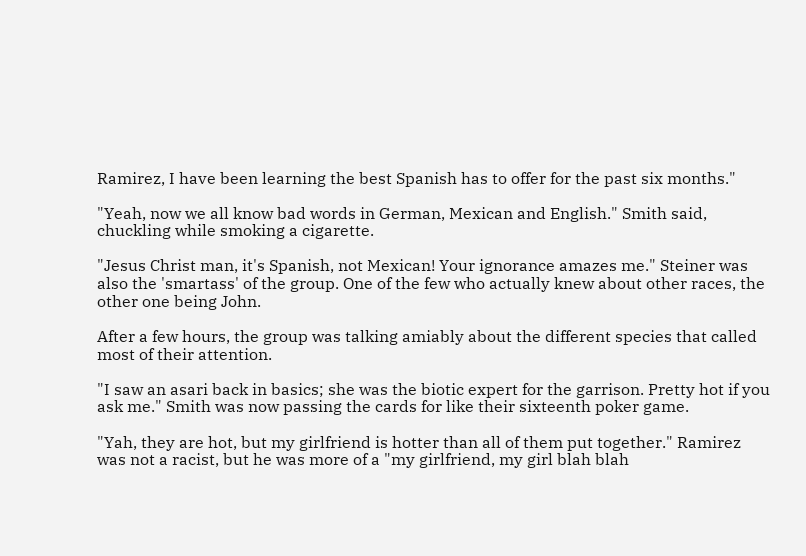Ramirez, I have been learning the best Spanish has to offer for the past six months."

"Yeah, now we all know bad words in German, Mexican and English." Smith said, chuckling while smoking a cigarette.

"Jesus Christ man, it's Spanish, not Mexican! Your ignorance amazes me." Steiner was also the 'smartass' of the group. One of the few who actually knew about other races, the other one being John.

After a few hours, the group was talking amiably about the different species that called most of their attention.

"I saw an asari back in basics; she was the biotic expert for the garrison. Pretty hot if you ask me." Smith was now passing the cards for like their sixteenth poker game.

"Yah, they are hot, but my girlfriend is hotter than all of them put together." Ramirez was not a racist, but he was more of a "my girlfriend, my girl blah blah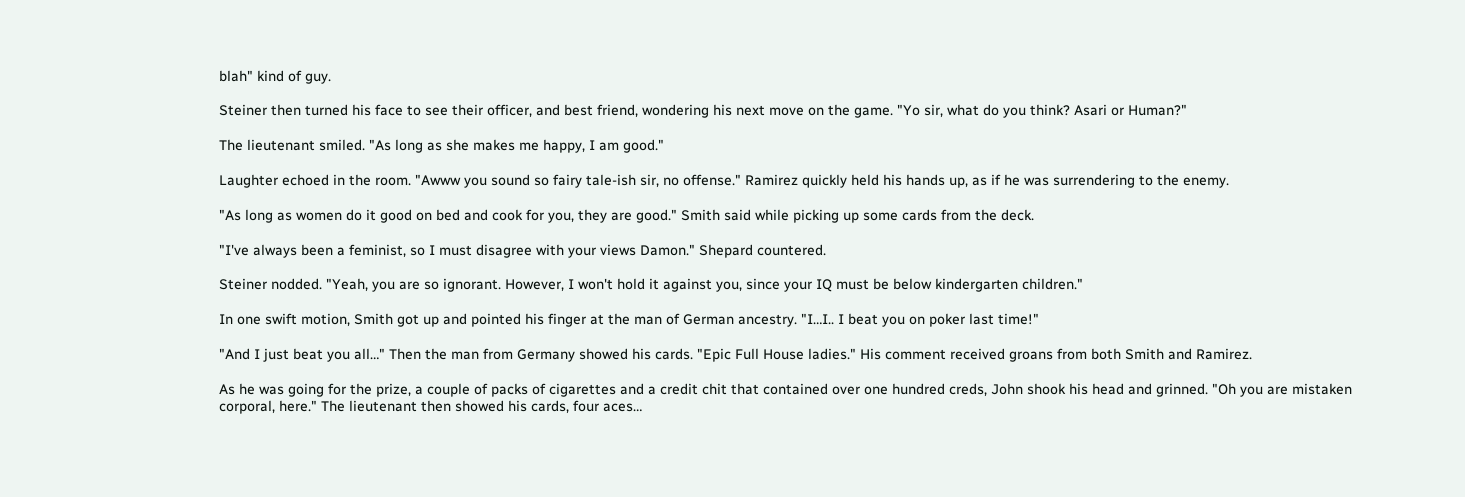blah" kind of guy.

Steiner then turned his face to see their officer, and best friend, wondering his next move on the game. "Yo sir, what do you think? Asari or Human?"

The lieutenant smiled. "As long as she makes me happy, I am good."

Laughter echoed in the room. "Awww you sound so fairy tale-ish sir, no offense." Ramirez quickly held his hands up, as if he was surrendering to the enemy.

"As long as women do it good on bed and cook for you, they are good." Smith said while picking up some cards from the deck.

"I've always been a feminist, so I must disagree with your views Damon." Shepard countered.

Steiner nodded. "Yeah, you are so ignorant. However, I won't hold it against you, since your IQ must be below kindergarten children."

In one swift motion, Smith got up and pointed his finger at the man of German ancestry. "I…I.. I beat you on poker last time!"

"And I just beat you all…" Then the man from Germany showed his cards. "Epic Full House ladies." His comment received groans from both Smith and Ramirez.

As he was going for the prize, a couple of packs of cigarettes and a credit chit that contained over one hundred creds, John shook his head and grinned. "Oh you are mistaken corporal, here." The lieutenant then showed his cards, four aces…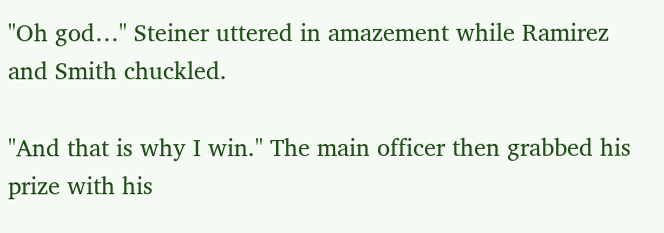"Oh god…" Steiner uttered in amazement while Ramirez and Smith chuckled.

"And that is why I win." The main officer then grabbed his prize with his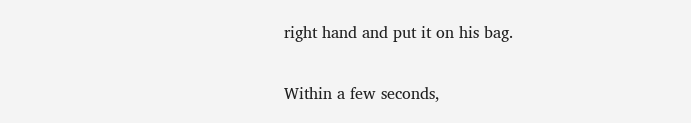right hand and put it on his bag.

Within a few seconds,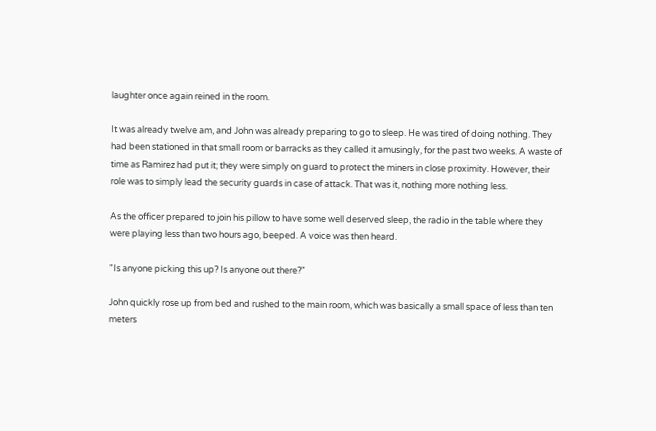laughter once again reined in the room.

It was already twelve am, and John was already preparing to go to sleep. He was tired of doing nothing. They had been stationed in that small room or barracks as they called it amusingly, for the past two weeks. A waste of time as Ramirez had put it; they were simply on guard to protect the miners in close proximity. However, their role was to simply lead the security guards in case of attack. That was it, nothing more nothing less.

As the officer prepared to join his pillow to have some well deserved sleep, the radio in the table where they were playing less than two hours ago, beeped. A voice was then heard.

"Is anyone picking this up? Is anyone out there?"

John quickly rose up from bed and rushed to the main room, which was basically a small space of less than ten meters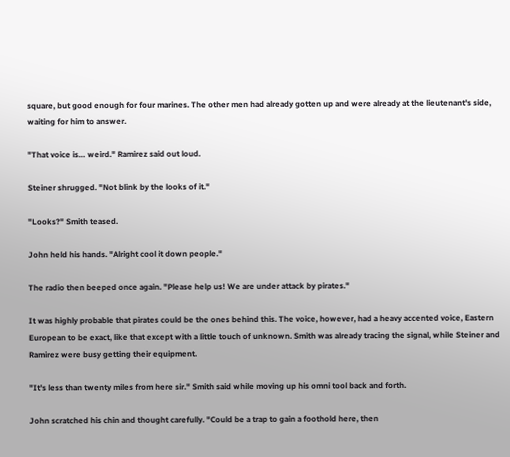square, but good enough for four marines. The other men had already gotten up and were already at the lieutenant's side, waiting for him to answer.

"That voice is… weird." Ramirez said out loud.

Steiner shrugged. "Not blink by the looks of it."

"Looks?" Smith teased.

John held his hands. "Alright cool it down people."

The radio then beeped once again. "Please help us! We are under attack by pirates."

It was highly probable that pirates could be the ones behind this. The voice, however, had a heavy accented voice, Eastern European to be exact, like that except with a little touch of unknown. Smith was already tracing the signal, while Steiner and Ramirez were busy getting their equipment.

"It's less than twenty miles from here sir." Smith said while moving up his omni tool back and forth.

John scratched his chin and thought carefully. "Could be a trap to gain a foothold here, then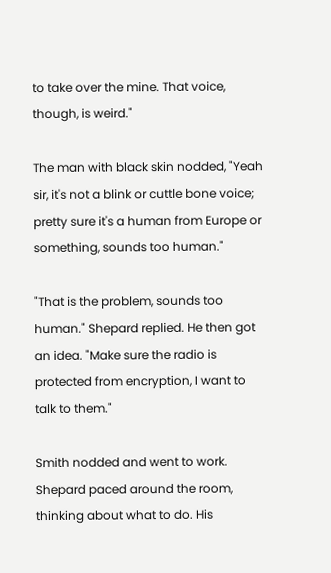to take over the mine. That voice, though, is weird."

The man with black skin nodded, "Yeah sir, it's not a blink or cuttle bone voice; pretty sure it's a human from Europe or something, sounds too human."

"That is the problem, sounds too human." Shepard replied. He then got an idea. "Make sure the radio is protected from encryption, I want to talk to them."

Smith nodded and went to work. Shepard paced around the room, thinking about what to do. His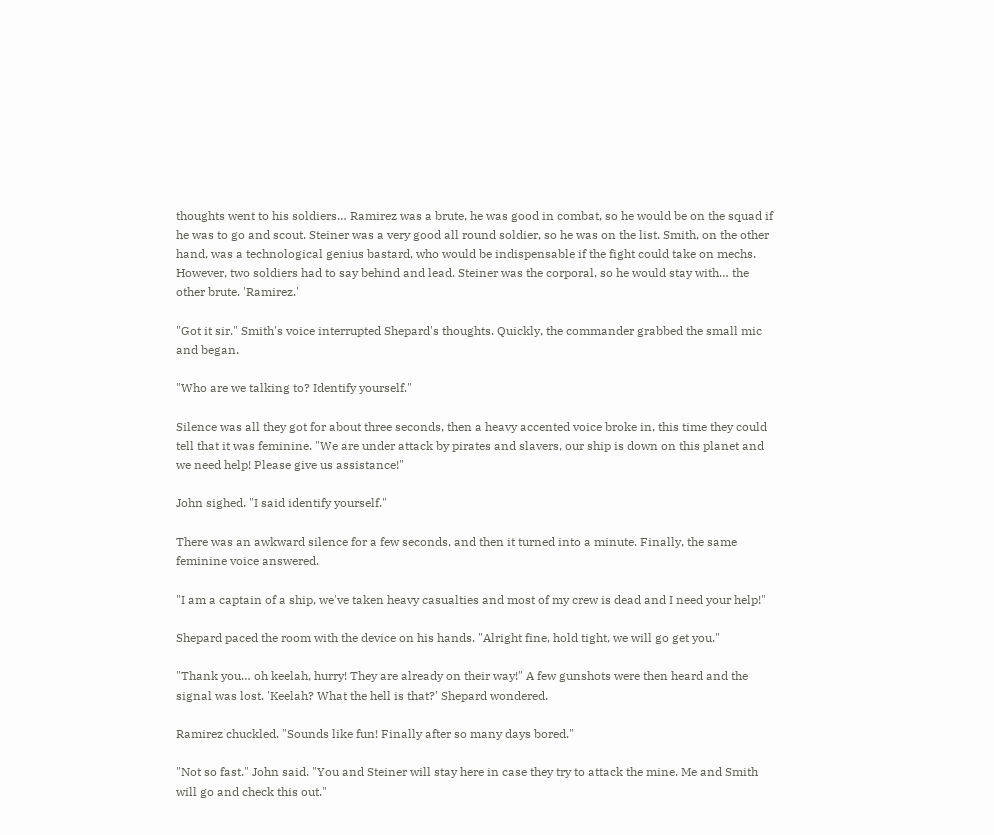thoughts went to his soldiers… Ramirez was a brute, he was good in combat, so he would be on the squad if he was to go and scout. Steiner was a very good all round soldier, so he was on the list. Smith, on the other hand, was a technological genius bastard, who would be indispensable if the fight could take on mechs. However, two soldiers had to say behind and lead. Steiner was the corporal, so he would stay with… the other brute. 'Ramirez.'

"Got it sir." Smith's voice interrupted Shepard's thoughts. Quickly, the commander grabbed the small mic and began.

"Who are we talking to? Identify yourself."

Silence was all they got for about three seconds, then a heavy accented voice broke in, this time they could tell that it was feminine. "We are under attack by pirates and slavers, our ship is down on this planet and we need help! Please give us assistance!"

John sighed. "I said identify yourself."

There was an awkward silence for a few seconds, and then it turned into a minute. Finally, the same feminine voice answered.

"I am a captain of a ship, we've taken heavy casualties and most of my crew is dead and I need your help!"

Shepard paced the room with the device on his hands. "Alright fine, hold tight, we will go get you."

"Thank you… oh keelah, hurry! They are already on their way!" A few gunshots were then heard and the signal was lost. 'Keelah? What the hell is that?' Shepard wondered.

Ramirez chuckled. "Sounds like fun! Finally after so many days bored."

"Not so fast." John said. "You and Steiner will stay here in case they try to attack the mine. Me and Smith will go and check this out."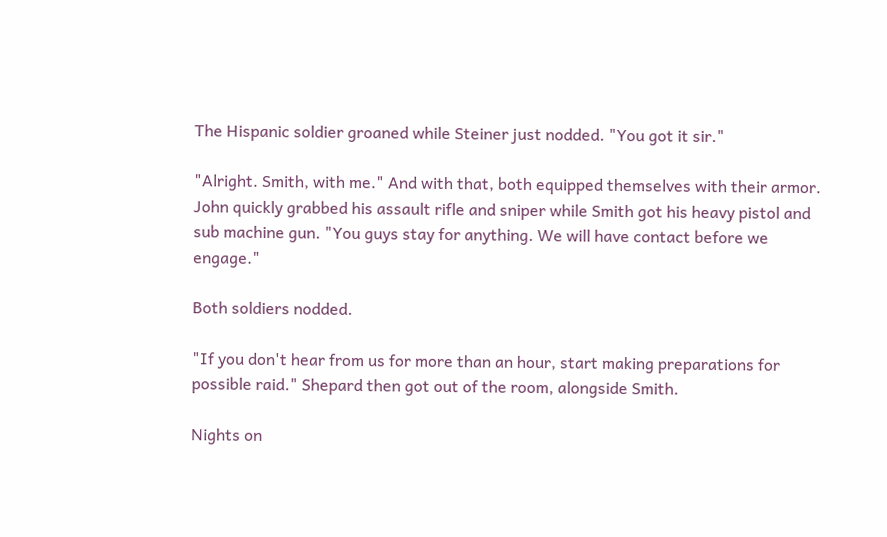The Hispanic soldier groaned while Steiner just nodded. "You got it sir."

"Alright. Smith, with me." And with that, both equipped themselves with their armor. John quickly grabbed his assault rifle and sniper while Smith got his heavy pistol and sub machine gun. "You guys stay for anything. We will have contact before we engage."

Both soldiers nodded.

"If you don't hear from us for more than an hour, start making preparations for possible raid." Shepard then got out of the room, alongside Smith.

Nights on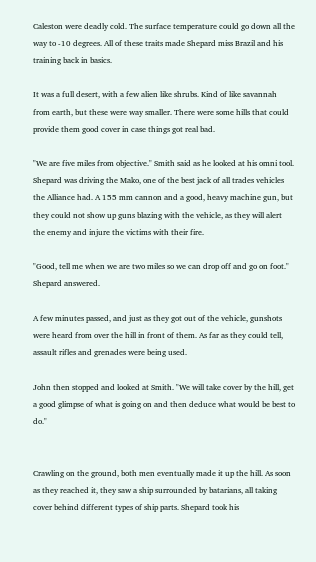Caleston were deadly cold. The surface temperature could go down all the way to -10 degrees. All of these traits made Shepard miss Brazil and his training back in basics.

It was a full desert, with a few alien like shrubs. Kind of like savannah from earth, but these were way smaller. There were some hills that could provide them good cover in case things got real bad.

"We are five miles from objective." Smith said as he looked at his omni tool. Shepard was driving the Mako, one of the best jack of all trades vehicles the Alliance had. A 155 mm cannon and a good, heavy machine gun, but they could not show up guns blazing with the vehicle, as they will alert the enemy and injure the victims with their fire.

"Good, tell me when we are two miles so we can drop off and go on foot." Shepard answered.

A few minutes passed, and just as they got out of the vehicle, gunshots were heard from over the hill in front of them. As far as they could tell, assault rifles and grenades were being used.

John then stopped and looked at Smith. "We will take cover by the hill, get a good glimpse of what is going on and then deduce what would be best to do."


Crawling on the ground, both men eventually made it up the hill. As soon as they reached it, they saw a ship surrounded by batarians, all taking cover behind different types of ship parts. Shepard took his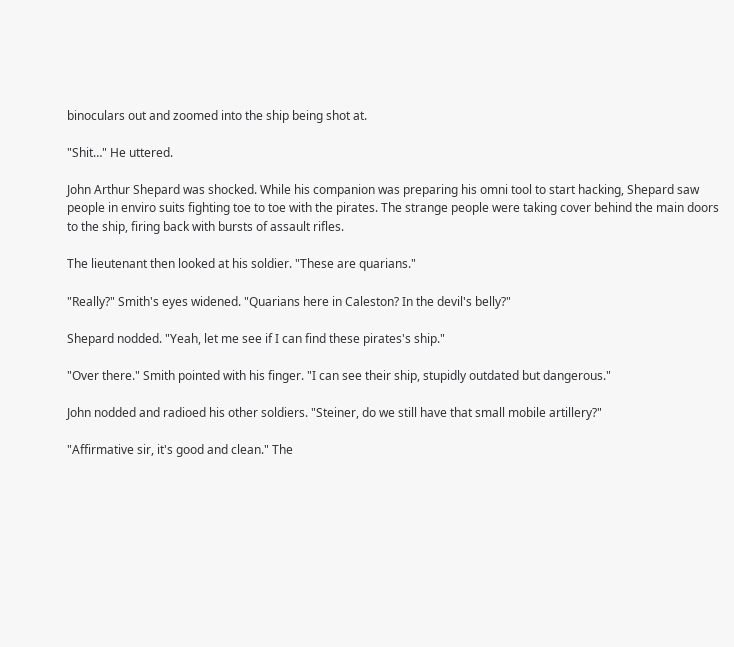binoculars out and zoomed into the ship being shot at.

"Shit…" He uttered.

John Arthur Shepard was shocked. While his companion was preparing his omni tool to start hacking, Shepard saw people in enviro suits fighting toe to toe with the pirates. The strange people were taking cover behind the main doors to the ship, firing back with bursts of assault rifles.

The lieutenant then looked at his soldier. "These are quarians."

"Really?" Smith's eyes widened. "Quarians here in Caleston? In the devil's belly?"

Shepard nodded. "Yeah, let me see if I can find these pirates's ship."

"Over there." Smith pointed with his finger. "I can see their ship, stupidly outdated but dangerous."

John nodded and radioed his other soldiers. "Steiner, do we still have that small mobile artillery?"

"Affirmative sir, it's good and clean." The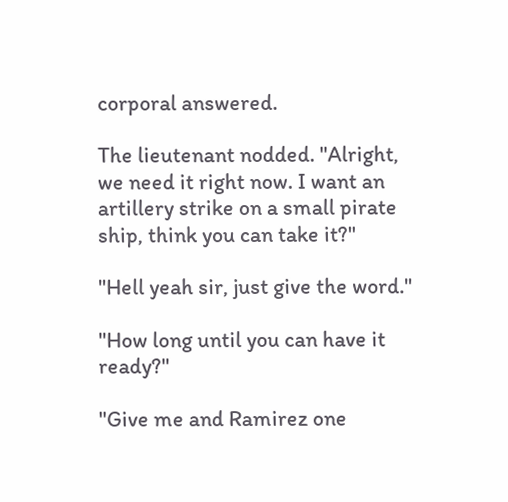corporal answered.

The lieutenant nodded. "Alright, we need it right now. I want an artillery strike on a small pirate ship, think you can take it?"

"Hell yeah sir, just give the word."

"How long until you can have it ready?"

"Give me and Ramirez one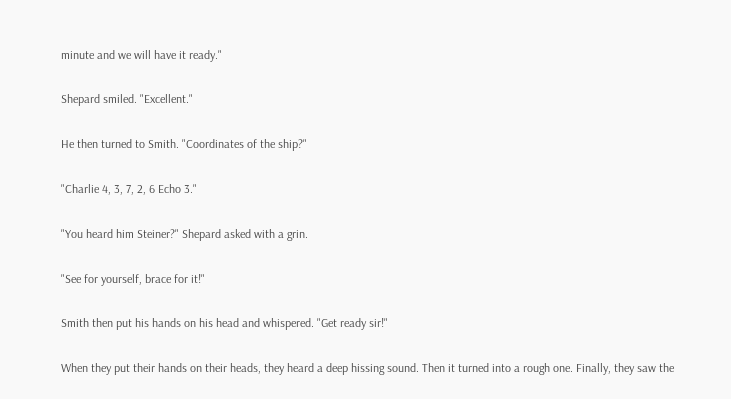minute and we will have it ready."

Shepard smiled. "Excellent."

He then turned to Smith. "Coordinates of the ship?"

"Charlie 4, 3, 7, 2, 6 Echo 3."

"You heard him Steiner?" Shepard asked with a grin.

"See for yourself, brace for it!"

Smith then put his hands on his head and whispered. "Get ready sir!"

When they put their hands on their heads, they heard a deep hissing sound. Then it turned into a rough one. Finally, they saw the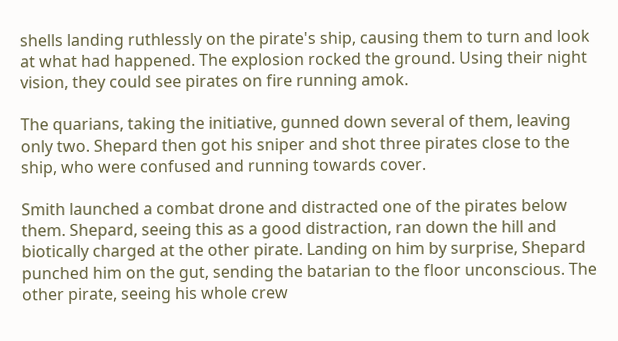shells landing ruthlessly on the pirate's ship, causing them to turn and look at what had happened. The explosion rocked the ground. Using their night vision, they could see pirates on fire running amok.

The quarians, taking the initiative, gunned down several of them, leaving only two. Shepard then got his sniper and shot three pirates close to the ship, who were confused and running towards cover.

Smith launched a combat drone and distracted one of the pirates below them. Shepard, seeing this as a good distraction, ran down the hill and biotically charged at the other pirate. Landing on him by surprise, Shepard punched him on the gut, sending the batarian to the floor unconscious. The other pirate, seeing his whole crew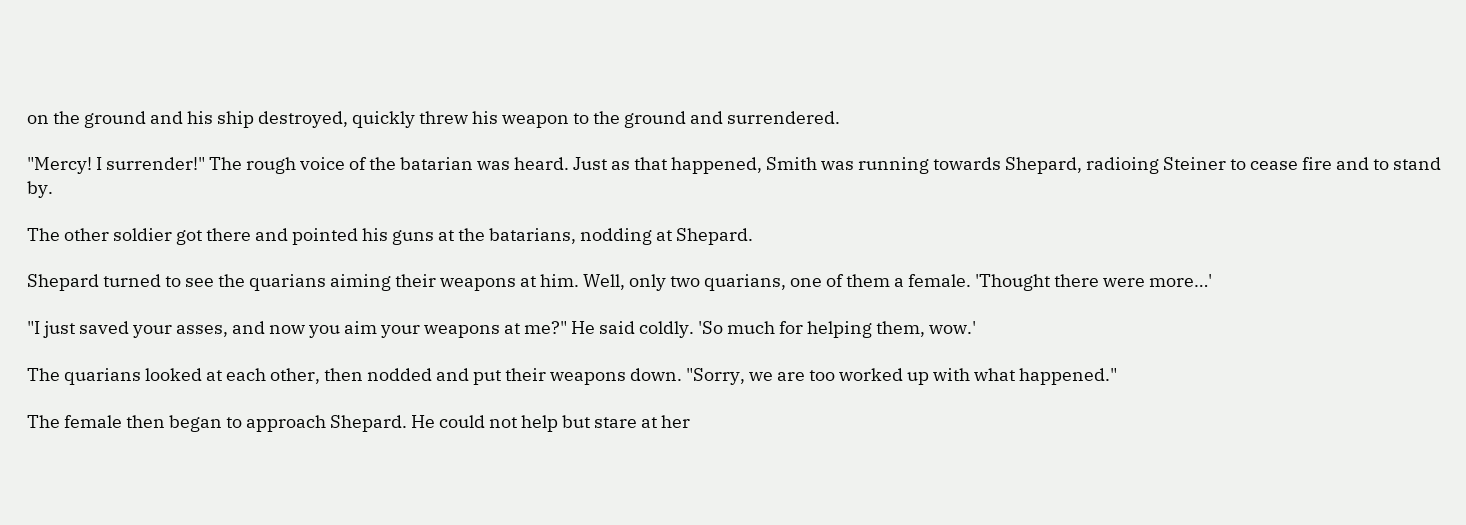on the ground and his ship destroyed, quickly threw his weapon to the ground and surrendered.

"Mercy! I surrender!" The rough voice of the batarian was heard. Just as that happened, Smith was running towards Shepard, radioing Steiner to cease fire and to stand by.

The other soldier got there and pointed his guns at the batarians, nodding at Shepard.

Shepard turned to see the quarians aiming their weapons at him. Well, only two quarians, one of them a female. 'Thought there were more…'

"I just saved your asses, and now you aim your weapons at me?" He said coldly. 'So much for helping them, wow.'

The quarians looked at each other, then nodded and put their weapons down. "Sorry, we are too worked up with what happened."

The female then began to approach Shepard. He could not help but stare at her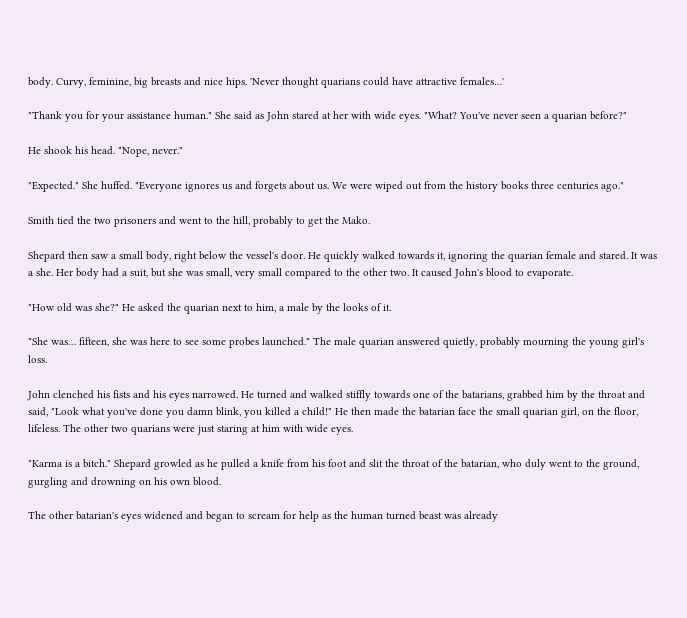body. Curvy, feminine, big breasts and nice hips. 'Never thought quarians could have attractive females…'

"Thank you for your assistance human." She said as John stared at her with wide eyes. "What? You've never seen a quarian before?"

He shook his head. "Nope, never."

"Expected." She huffed. "Everyone ignores us and forgets about us. We were wiped out from the history books three centuries ago."

Smith tied the two prisoners and went to the hill, probably to get the Mako.

Shepard then saw a small body, right below the vessel's door. He quickly walked towards it, ignoring the quarian female and stared. It was a she. Her body had a suit, but she was small, very small compared to the other two. It caused John's blood to evaporate.

"How old was she?" He asked the quarian next to him, a male by the looks of it.

"She was… fifteen, she was here to see some probes launched." The male quarian answered quietly, probably mourning the young girl's loss.

John clenched his fists and his eyes narrowed. He turned and walked stiffly towards one of the batarians, grabbed him by the throat and said, "Look what you've done you damn blink, you killed a child!" He then made the batarian face the small quarian girl, on the floor, lifeless. The other two quarians were just staring at him with wide eyes.

"Karma is a bitch." Shepard growled as he pulled a knife from his foot and slit the throat of the batarian, who duly went to the ground, gurgling and drowning on his own blood.

The other batarian's eyes widened and began to scream for help as the human turned beast was already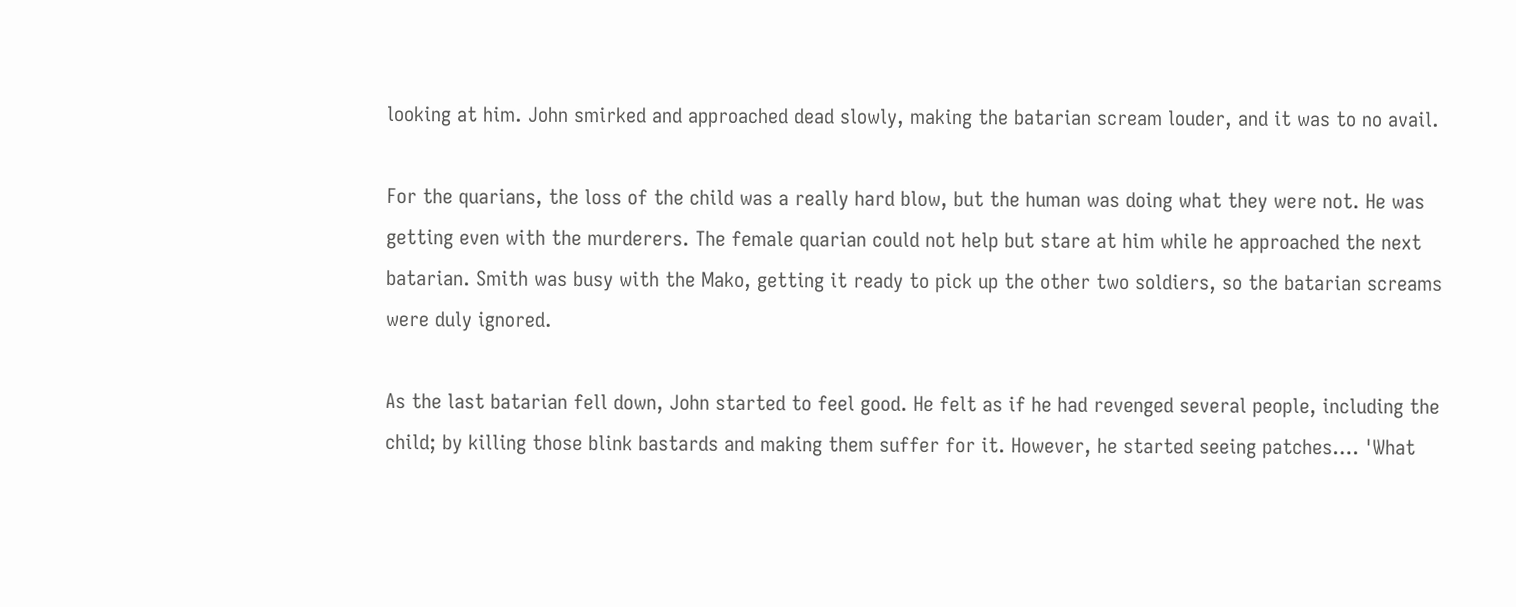looking at him. John smirked and approached dead slowly, making the batarian scream louder, and it was to no avail.

For the quarians, the loss of the child was a really hard blow, but the human was doing what they were not. He was getting even with the murderers. The female quarian could not help but stare at him while he approached the next batarian. Smith was busy with the Mako, getting it ready to pick up the other two soldiers, so the batarian screams were duly ignored.

As the last batarian fell down, John started to feel good. He felt as if he had revenged several people, including the child; by killing those blink bastards and making them suffer for it. However, he started seeing patches…. 'What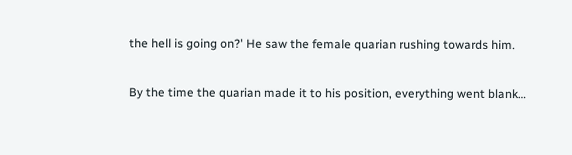the hell is going on?' He saw the female quarian rushing towards him.

By the time the quarian made it to his position, everything went blank…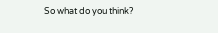So what do you think?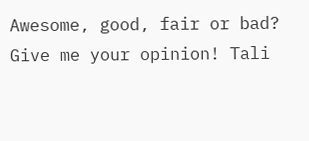Awesome, good, fair or bad? Give me your opinion! Tali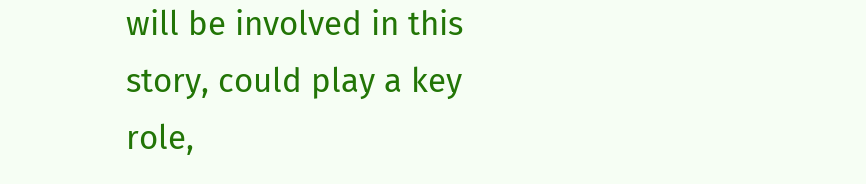will be involved in this story, could play a key role,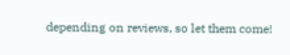depending on reviews, so let them come!